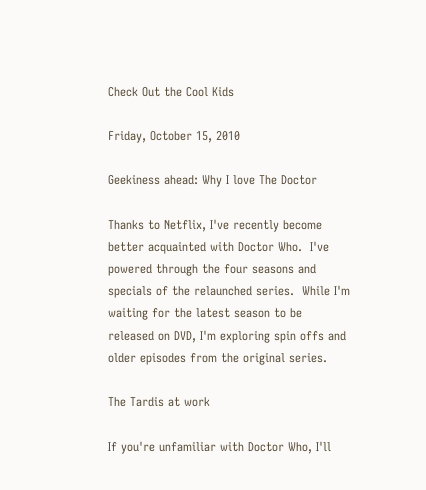Check Out the Cool Kids

Friday, October 15, 2010

Geekiness ahead: Why I love The Doctor

Thanks to Netflix, I've recently become better acquainted with Doctor Who.  I've powered through the four seasons and specials of the relaunched series.  While I'm waiting for the latest season to be released on DVD, I'm exploring spin offs and older episodes from the original series.

The Tardis at work

If you're unfamiliar with Doctor Who, I'll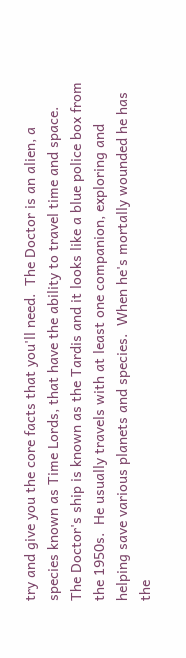try and give you the core facts that you'll need.  The Doctor is an alien, a species known as Time Lords, that have the ability to travel time and space.  The Doctor's ship is known as the Tardis and it looks like a blue police box from the 1950s.  He usually travels with at least one companion, exploring and helping save various planets and species.  When he's mortally wounded he has the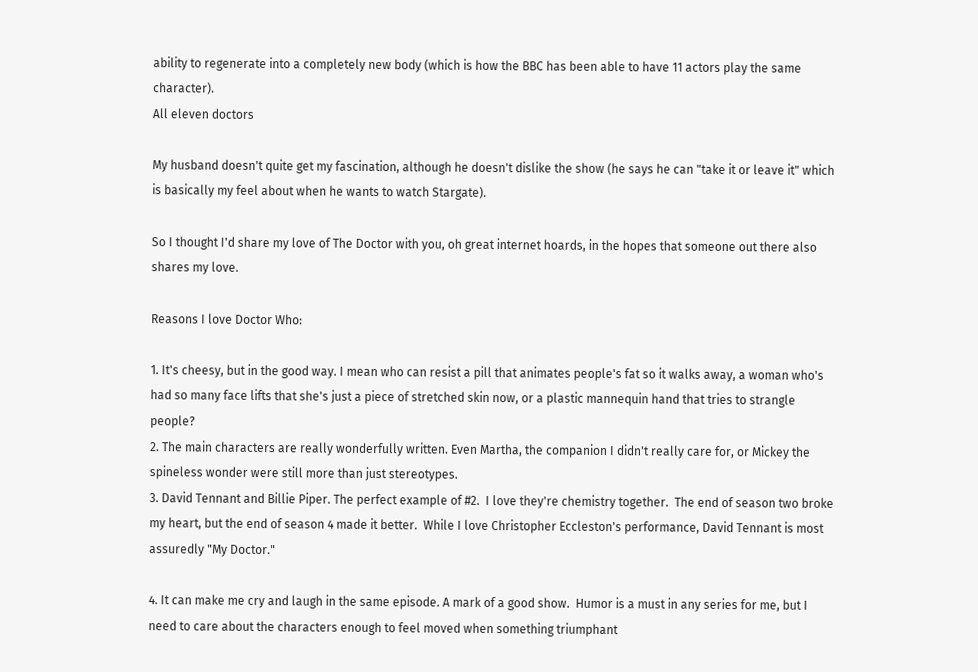ability to regenerate into a completely new body (which is how the BBC has been able to have 11 actors play the same character).
All eleven doctors

My husband doesn't quite get my fascination, although he doesn't dislike the show (he says he can "take it or leave it" which is basically my feel about when he wants to watch Stargate).

So I thought I'd share my love of The Doctor with you, oh great internet hoards, in the hopes that someone out there also shares my love.

Reasons I love Doctor Who:

1. It's cheesy, but in the good way. I mean who can resist a pill that animates people's fat so it walks away, a woman who's had so many face lifts that she's just a piece of stretched skin now, or a plastic mannequin hand that tries to strangle people?
2. The main characters are really wonderfully written. Even Martha, the companion I didn't really care for, or Mickey the spineless wonder were still more than just stereotypes.
3. David Tennant and Billie Piper. The perfect example of #2.  I love they're chemistry together.  The end of season two broke my heart, but the end of season 4 made it better.  While I love Christopher Eccleston's performance, David Tennant is most assuredly "My Doctor."

4. It can make me cry and laugh in the same episode. A mark of a good show.  Humor is a must in any series for me, but I need to care about the characters enough to feel moved when something triumphant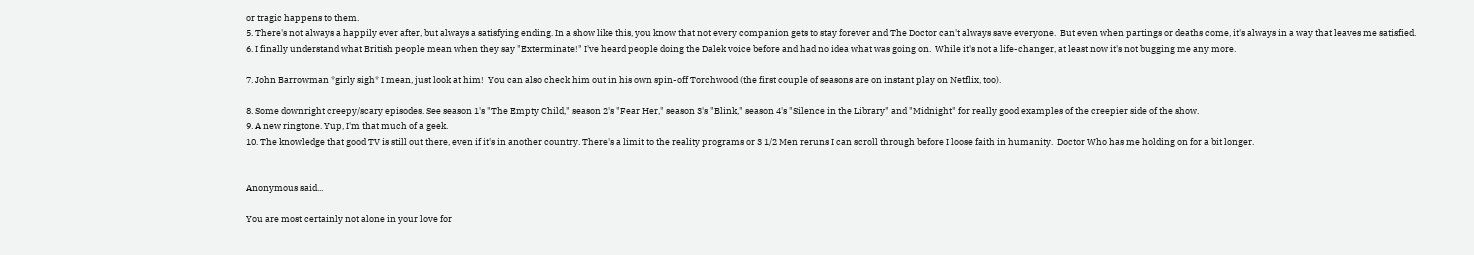or tragic happens to them.
5. There's not always a happily ever after, but always a satisfying ending. In a show like this, you know that not every companion gets to stay forever and The Doctor can't always save everyone.  But even when partings or deaths come, it's always in a way that leaves me satisfied.
6. I finally understand what British people mean when they say "Exterminate!" I've heard people doing the Dalek voice before and had no idea what was going on.  While it's not a life-changer, at least now it's not bugging me any more.

7. John Barrowman *girly sigh* I mean, just look at him!  You can also check him out in his own spin-off Torchwood (the first couple of seasons are on instant play on Netflix, too).

8. Some downright creepy/scary episodes. See season 1's "The Empty Child," season 2's "Fear Her," season 3's "Blink," season 4's "Silence in the Library" and "Midnight" for really good examples of the creepier side of the show.
9. A new ringtone. Yup, I'm that much of a geek.
10. The knowledge that good TV is still out there, even if it's in another country. There's a limit to the reality programs or 3 1/2 Men reruns I can scroll through before I loose faith in humanity.  Doctor Who has me holding on for a bit longer.


Anonymous said...

You are most certainly not alone in your love for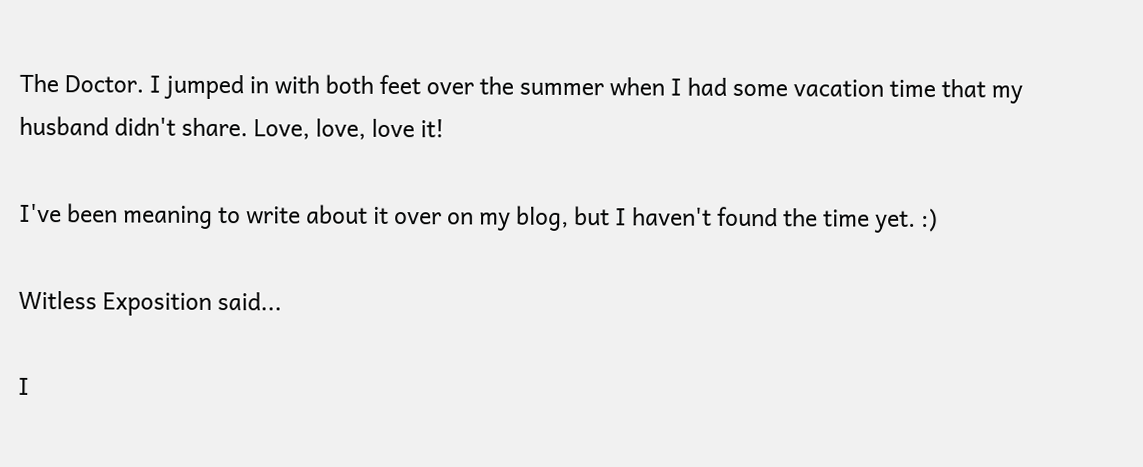The Doctor. I jumped in with both feet over the summer when I had some vacation time that my husband didn't share. Love, love, love it!

I've been meaning to write about it over on my blog, but I haven't found the time yet. :)

Witless Exposition said...

I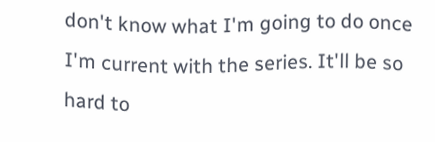don't know what I'm going to do once I'm current with the series. It'll be so hard to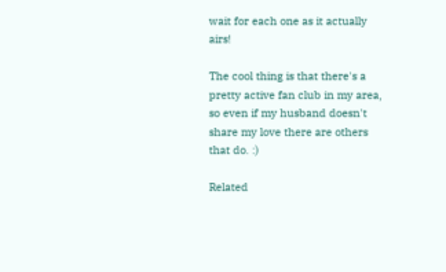wait for each one as it actually airs!

The cool thing is that there's a pretty active fan club in my area, so even if my husband doesn't share my love there are others that do. :)

Related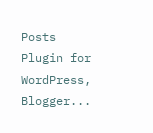Posts Plugin for WordPress, Blogger...